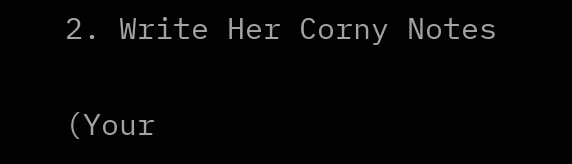2. Write Her Corny Notes

(Your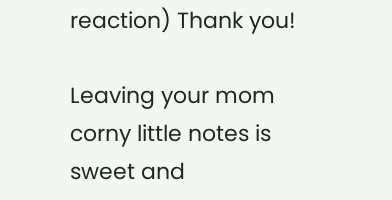reaction) Thank you!

Leaving your mom corny little notes is sweet and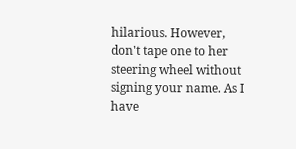hilarious. However, don't tape one to her steering wheel without signing your name. As I have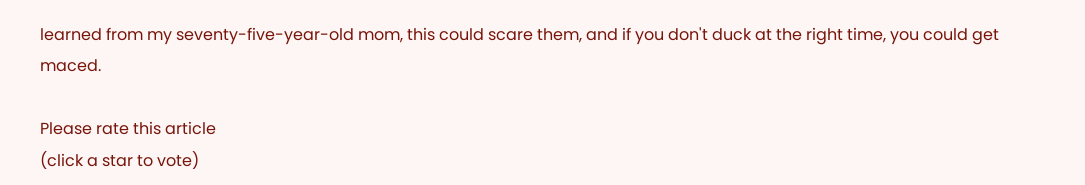learned from my seventy-five-year-old mom, this could scare them, and if you don't duck at the right time, you could get maced.

Please rate this article
(click a star to vote)